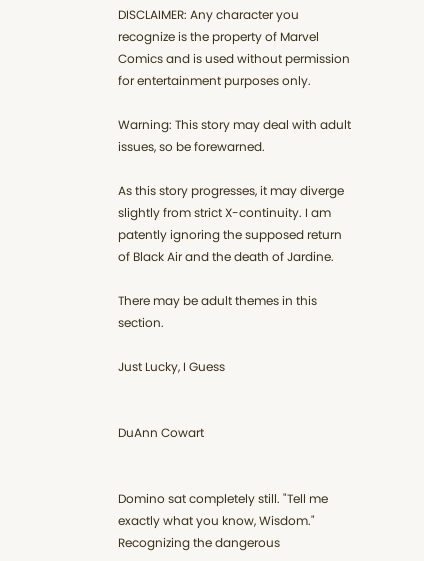DISCLAIMER: Any character you recognize is the property of Marvel Comics and is used without permission for entertainment purposes only.

Warning: This story may deal with adult issues, so be forewarned.

As this story progresses, it may diverge slightly from strict X-continuity. I am patently ignoring the supposed return of Black Air and the death of Jardine.

There may be adult themes in this section.

Just Lucky, I Guess


DuAnn Cowart


Domino sat completely still. "Tell me exactly what you know, Wisdom." Recognizing the dangerous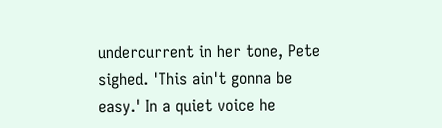undercurrent in her tone, Pete sighed. 'This ain't gonna be easy.' In a quiet voice he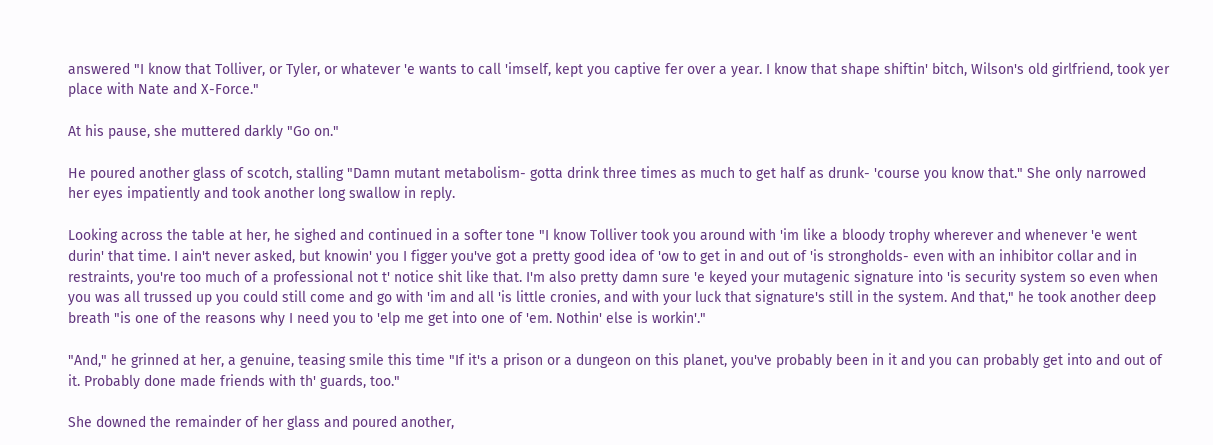answered "I know that Tolliver, or Tyler, or whatever 'e wants to call 'imself, kept you captive fer over a year. I know that shape shiftin' bitch, Wilson's old girlfriend, took yer place with Nate and X-Force."

At his pause, she muttered darkly "Go on."

He poured another glass of scotch, stalling "Damn mutant metabolism- gotta drink three times as much to get half as drunk- 'course you know that." She only narrowed her eyes impatiently and took another long swallow in reply.

Looking across the table at her, he sighed and continued in a softer tone "I know Tolliver took you around with 'im like a bloody trophy wherever and whenever 'e went durin' that time. I ain't never asked, but knowin' you I figger you've got a pretty good idea of 'ow to get in and out of 'is strongholds- even with an inhibitor collar and in restraints, you're too much of a professional not t' notice shit like that. I'm also pretty damn sure 'e keyed your mutagenic signature into 'is security system so even when you was all trussed up you could still come and go with 'im and all 'is little cronies, and with your luck that signature's still in the system. And that," he took another deep breath "is one of the reasons why I need you to 'elp me get into one of 'em. Nothin' else is workin'."

"And," he grinned at her, a genuine, teasing smile this time "If it's a prison or a dungeon on this planet, you've probably been in it and you can probably get into and out of it. Probably done made friends with th' guards, too."

She downed the remainder of her glass and poured another,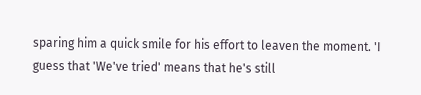sparing him a quick smile for his effort to leaven the moment. 'I guess that 'We've tried' means that he's still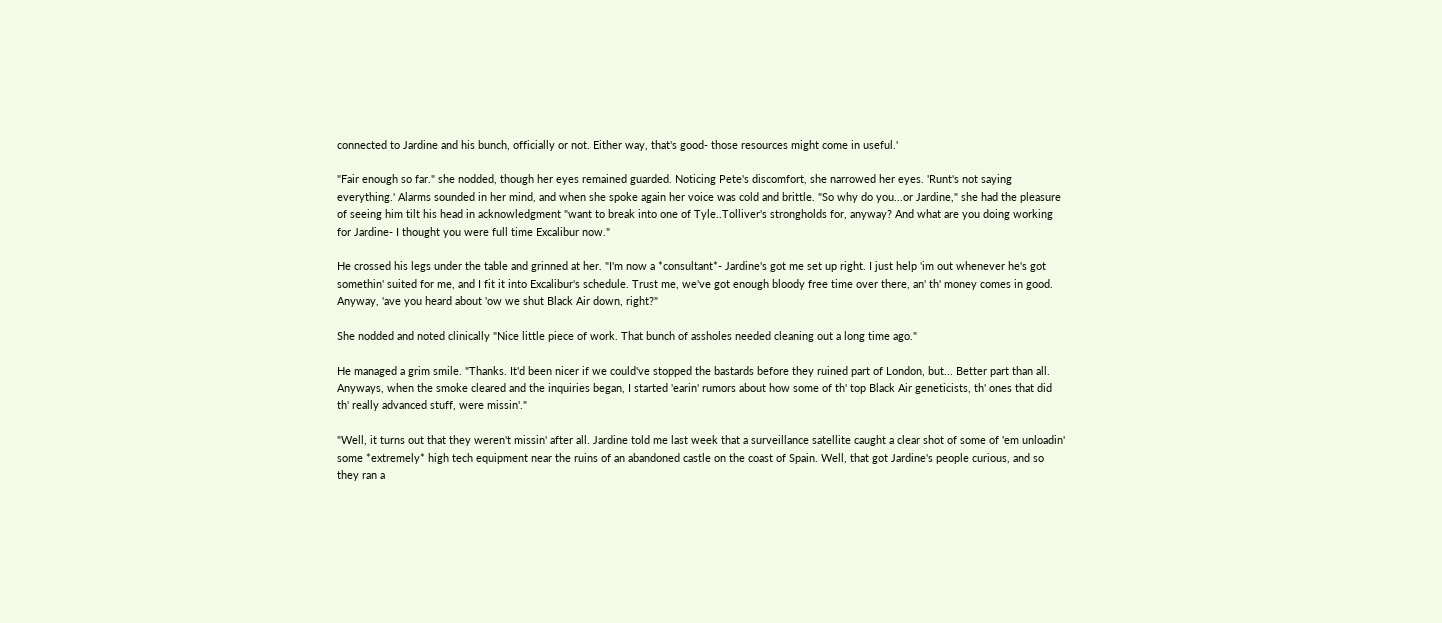connected to Jardine and his bunch, officially or not. Either way, that's good- those resources might come in useful.'

"Fair enough so far." she nodded, though her eyes remained guarded. Noticing Pete's discomfort, she narrowed her eyes. 'Runt's not saying everything.' Alarms sounded in her mind, and when she spoke again her voice was cold and brittle. "So why do you...or Jardine," she had the pleasure of seeing him tilt his head in acknowledgment "want to break into one of Tyle..Tolliver's strongholds for, anyway? And what are you doing working for Jardine- I thought you were full time Excalibur now."

He crossed his legs under the table and grinned at her. "I'm now a *consultant*- Jardine's got me set up right. I just help 'im out whenever he's got somethin' suited for me, and I fit it into Excalibur's schedule. Trust me, we've got enough bloody free time over there, an' th' money comes in good. Anyway, 'ave you heard about 'ow we shut Black Air down, right?"

She nodded and noted clinically "Nice little piece of work. That bunch of assholes needed cleaning out a long time ago."

He managed a grim smile. "Thanks. It'd been nicer if we could've stopped the bastards before they ruined part of London, but... Better part than all. Anyways, when the smoke cleared and the inquiries began, I started 'earin' rumors about how some of th' top Black Air geneticists, th' ones that did th' really advanced stuff, were missin'."

"Well, it turns out that they weren't missin' after all. Jardine told me last week that a surveillance satellite caught a clear shot of some of 'em unloadin' some *extremely* high tech equipment near the ruins of an abandoned castle on the coast of Spain. Well, that got Jardine's people curious, and so they ran a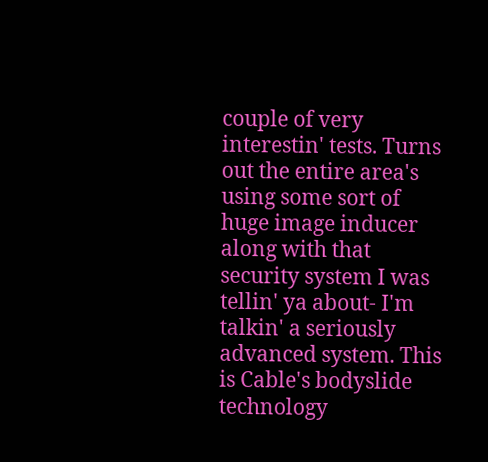couple of very interestin' tests. Turns out the entire area's using some sort of huge image inducer along with that security system I was tellin' ya about- I'm talkin' a seriously advanced system. This is Cable's bodyslide technology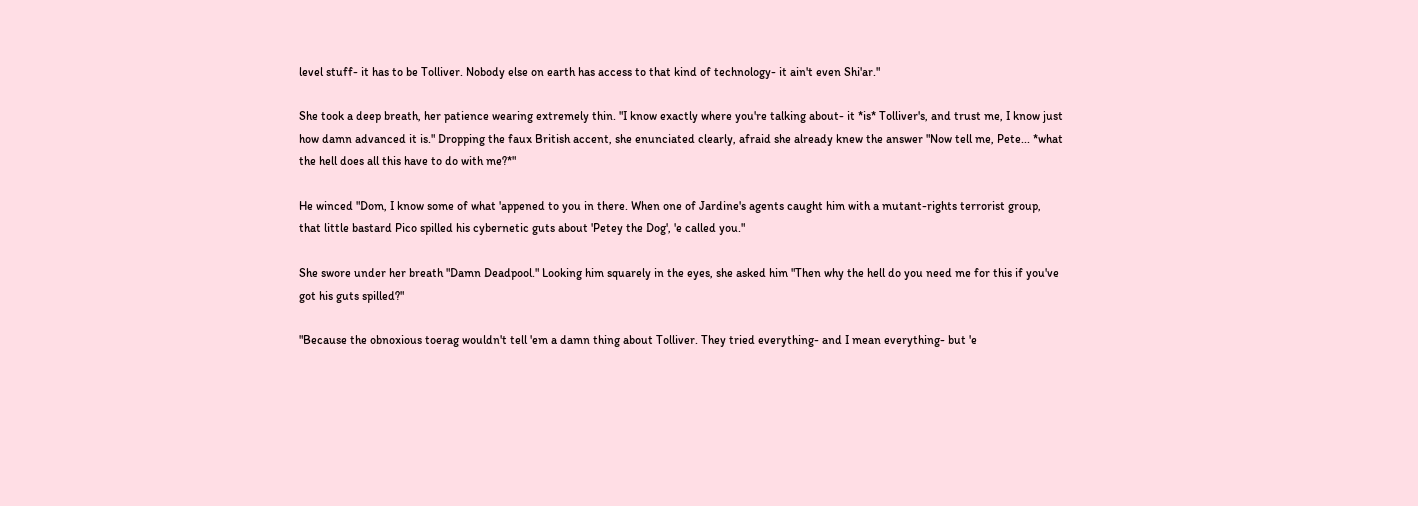level stuff- it has to be Tolliver. Nobody else on earth has access to that kind of technology- it ain't even Shi'ar."

She took a deep breath, her patience wearing extremely thin. "I know exactly where you're talking about- it *is* Tolliver's, and trust me, I know just how damn advanced it is." Dropping the faux British accent, she enunciated clearly, afraid she already knew the answer "Now tell me, Pete... *what the hell does all this have to do with me?*"

He winced "Dom, I know some of what 'appened to you in there. When one of Jardine's agents caught him with a mutant-rights terrorist group, that little bastard Pico spilled his cybernetic guts about 'Petey the Dog', 'e called you."

She swore under her breath "Damn Deadpool." Looking him squarely in the eyes, she asked him "Then why the hell do you need me for this if you've got his guts spilled?"

"Because the obnoxious toerag wouldn't tell 'em a damn thing about Tolliver. They tried everything- and I mean everything- but 'e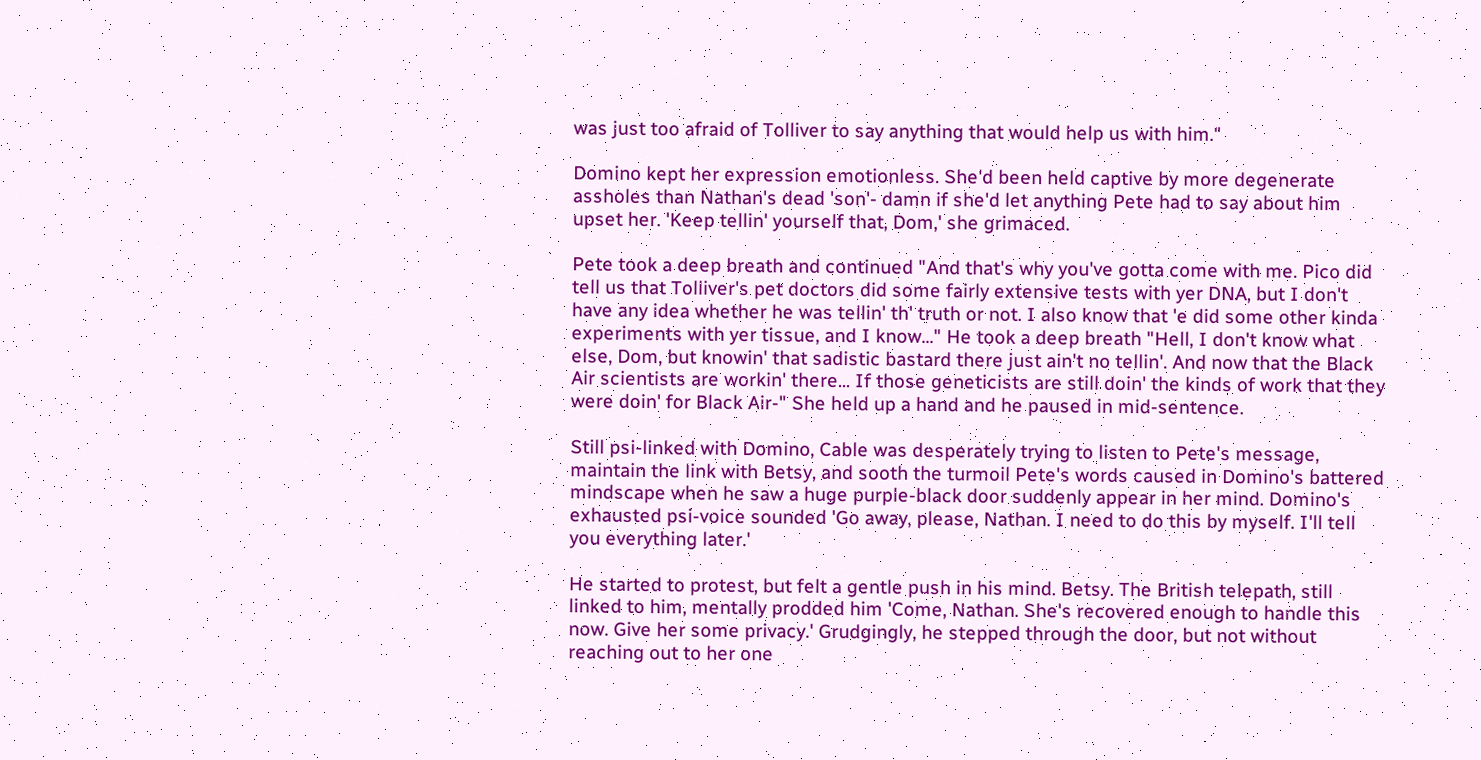was just too afraid of Tolliver to say anything that would help us with him."

Domino kept her expression emotionless. She'd been held captive by more degenerate assholes than Nathan's dead 'son'- damn if she'd let anything Pete had to say about him upset her. 'Keep tellin' yourself that, Dom,' she grimaced.

Pete took a deep breath and continued "And that's why you've gotta come with me. Pico did tell us that Tolliver's pet doctors did some fairly extensive tests with yer DNA, but I don't have any idea whether he was tellin' th' truth or not. I also know that 'e did some other kinda experiments with yer tissue, and I know..." He took a deep breath "Hell, I don't know what else, Dom, but knowin' that sadistic bastard there just ain't no tellin'. And now that the Black Air scientists are workin' there... If those geneticists are still doin' the kinds of work that they were doin' for Black Air-" She held up a hand and he paused in mid-sentence.

Still psi-linked with Domino, Cable was desperately trying to listen to Pete's message, maintain the link with Betsy, and sooth the turmoil Pete's words caused in Domino's battered mindscape when he saw a huge purple-black door suddenly appear in her mind. Domino's exhausted psi-voice sounded 'Go away, please, Nathan. I need to do this by myself. I'll tell you everything later.'

He started to protest, but felt a gentle push in his mind. Betsy. The British telepath, still linked to him, mentally prodded him 'Come, Nathan. She's recovered enough to handle this now. Give her some privacy.' Grudgingly, he stepped through the door, but not without reaching out to her one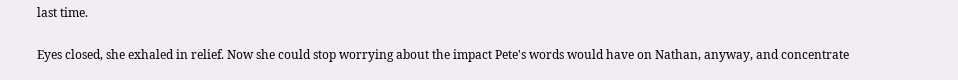last time.

Eyes closed, she exhaled in relief. Now she could stop worrying about the impact Pete's words would have on Nathan, anyway, and concentrate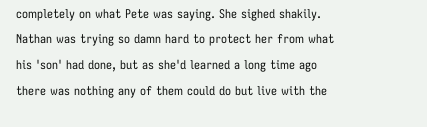completely on what Pete was saying. She sighed shakily. Nathan was trying so damn hard to protect her from what his 'son' had done, but as she'd learned a long time ago there was nothing any of them could do but live with the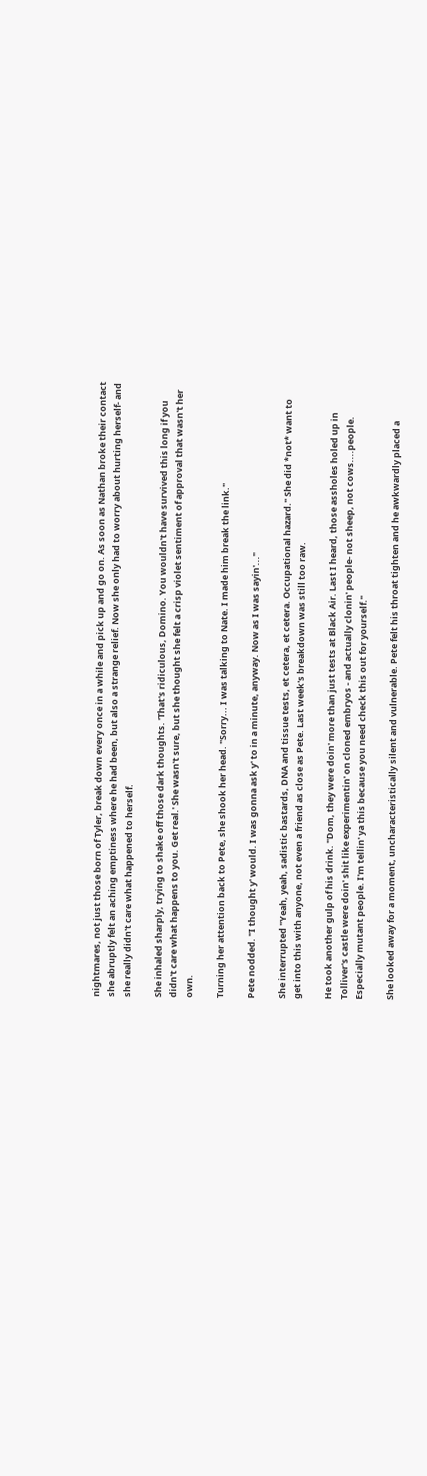nightmares, not just those born of Tyler, break down every once in a while and pick up and go on. As soon as Nathan broke their contact she abruptly felt an aching emptiness where he had been, but also a strange relief. Now she only had to worry about hurting herself- and she really didn't care what happened to herself.

She inhaled sharply, trying to shake off those dark thoughts. 'That's ridiculous, Domino. You wouldn't have survived this long if you didn't care what happens to you. Get real.' She wasn't sure, but she thought she felt a crisp violet sentiment of approval that wasn't her own.

Turning her attention back to Pete, she shook her head. "Sorry... I was talking to Nate. I made him break the link."

Pete nodded. "I thought y' would. I was gonna ask y' to in a minute, anyway. Now as I was sayin'..."

She interrupted "Yeah, yeah, sadistic bastards, DNA and tissue tests, et cetera, et cetera. Occupational hazard." She did *not* want to get into this with anyone, not even a friend as close as Pete. Last week's breakdown was still too raw.

He took another gulp of his drink. "Dom, they were doin' more than just tests at Black Air. Last I heard, those assholes holed up in Tolliver's castle were doin' shit like experimentin' on cloned embryos - and actually clonin' people- not sheep, not cows....people. Especially mutant people. I'm tellin' ya this because you need check this out for yourself."

She looked away for a moment, uncharacteristically silent and vulnerable. Pete felt his throat tighten and he awkwardly placed a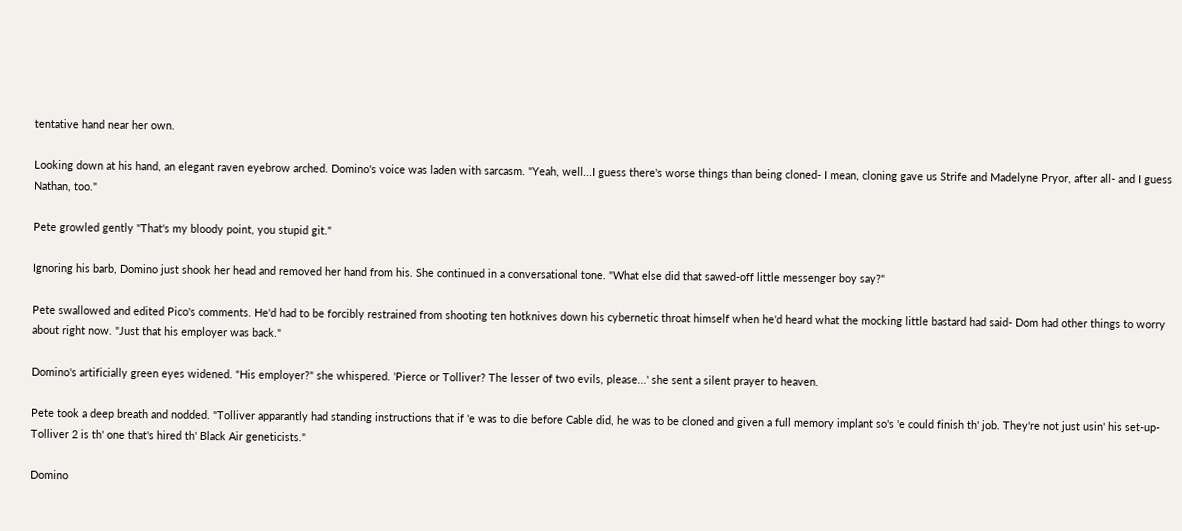tentative hand near her own.

Looking down at his hand, an elegant raven eyebrow arched. Domino's voice was laden with sarcasm. "Yeah, well...I guess there's worse things than being cloned- I mean, cloning gave us Strife and Madelyne Pryor, after all- and I guess Nathan, too."

Pete growled gently "That's my bloody point, you stupid git."

Ignoring his barb, Domino just shook her head and removed her hand from his. She continued in a conversational tone. "What else did that sawed-off little messenger boy say?"

Pete swallowed and edited Pico's comments. He'd had to be forcibly restrained from shooting ten hotknives down his cybernetic throat himself when he'd heard what the mocking little bastard had said- Dom had other things to worry about right now. "Just that his employer was back."

Domino's artificially green eyes widened. "His employer?" she whispered. 'Pierce or Tolliver? The lesser of two evils, please...' she sent a silent prayer to heaven.

Pete took a deep breath and nodded. "Tolliver apparantly had standing instructions that if 'e was to die before Cable did, he was to be cloned and given a full memory implant so's 'e could finish th' job. They're not just usin' his set-up- Tolliver 2 is th' one that's hired th' Black Air geneticists."

Domino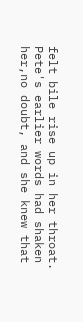felt bile rise up in her throat. Pete's earlier words had shaken her,no doubt, and she knew that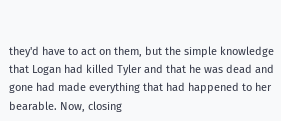they'd have to act on them, but the simple knowledge that Logan had killed Tyler and that he was dead and gone had made everything that had happened to her bearable. Now, closing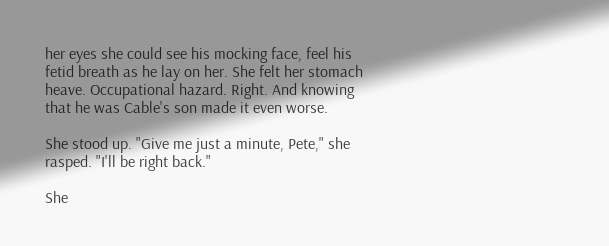her eyes she could see his mocking face, feel his fetid breath as he lay on her. She felt her stomach heave. Occupational hazard. Right. And knowing that he was Cable's son made it even worse.

She stood up. "Give me just a minute, Pete," she rasped. "I'll be right back."

She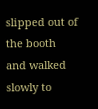slipped out of the booth and walked slowly to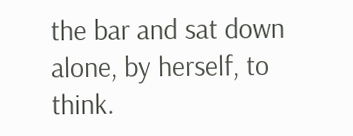the bar and sat down alone, by herself, to think.